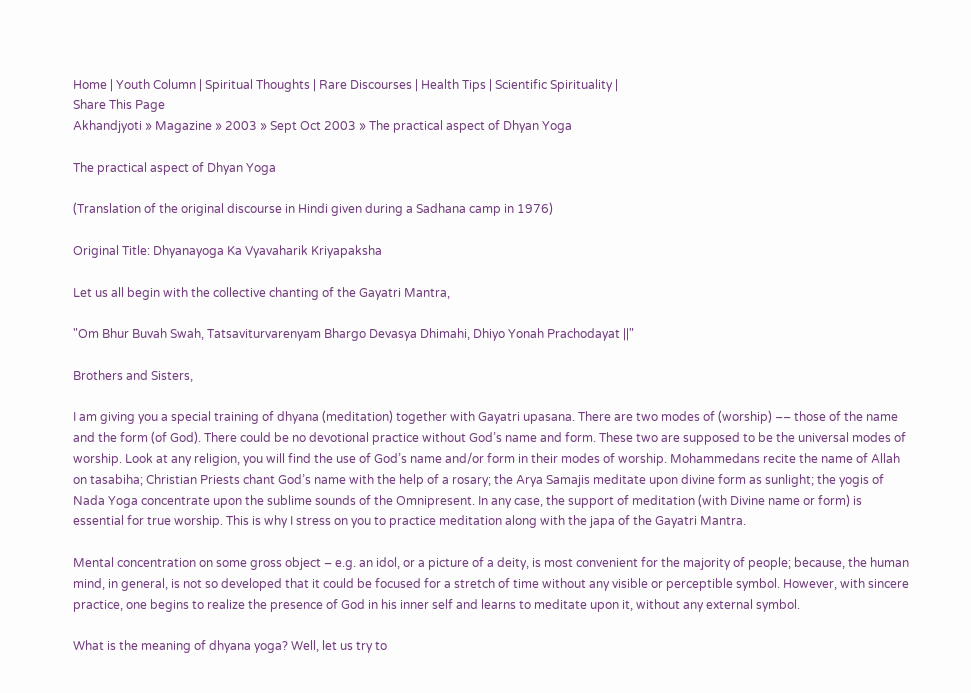Home | Youth Column | Spiritual Thoughts | Rare Discourses | Health Tips | Scientific Spirituality |
Share This Page
Akhandjyoti » Magazine » 2003 » Sept Oct 2003 » The practical aspect of Dhyan Yoga

The practical aspect of Dhyan Yoga

(Translation of the original discourse in Hindi given during a Sadhana camp in 1976)

Original Title: Dhyanayoga Ka Vyavaharik Kriyapaksha

Let us all begin with the collective chanting of the Gayatri Mantra,

"Om Bhur Buvah Swah, Tatsaviturvarenyam Bhargo Devasya Dhimahi, Dhiyo Yonah Prachodayat ||"

Brothers and Sisters,

I am giving you a special training of dhyana (meditation) together with Gayatri upasana. There are two modes of (worship) –– those of the name and the form (of God). There could be no devotional practice without God’s name and form. These two are supposed to be the universal modes of worship. Look at any religion, you will find the use of God’s name and/or form in their modes of worship. Mohammedans recite the name of Allah on tasabiha; Christian Priests chant God’s name with the help of a rosary; the Arya Samajis meditate upon divine form as sunlight; the yogis of Nada Yoga concentrate upon the sublime sounds of the Omnipresent. In any case, the support of meditation (with Divine name or form) is essential for true worship. This is why I stress on you to practice meditation along with the japa of the Gayatri Mantra.

Mental concentration on some gross object – e.g. an idol, or a picture of a deity, is most convenient for the majority of people; because, the human mind, in general, is not so developed that it could be focused for a stretch of time without any visible or perceptible symbol. However, with sincere practice, one begins to realize the presence of God in his inner self and learns to meditate upon it, without any external symbol.

What is the meaning of dhyana yoga? Well, let us try to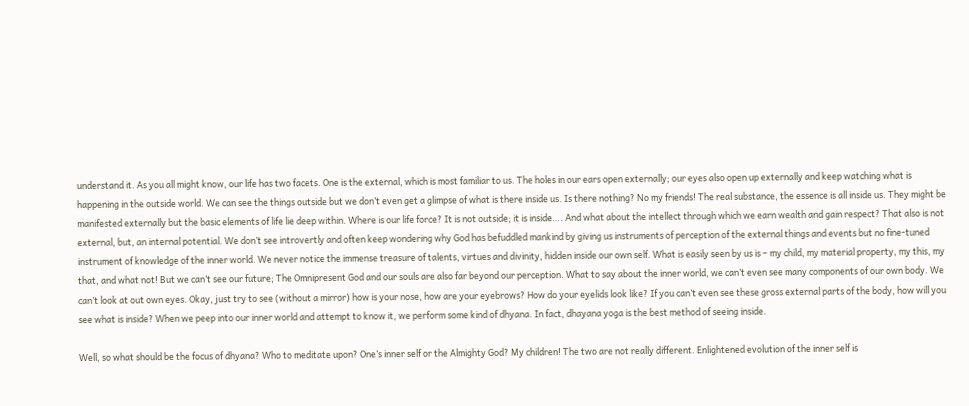understand it. As you all might know, our life has two facets. One is the external, which is most familiar to us. The holes in our ears open externally; our eyes also open up externally and keep watching what is happening in the outside world. We can see the things outside but we don’t even get a glimpse of what is there inside us. Is there nothing? No my friends! The real substance, the essence is all inside us. They might be manifested externally but the basic elements of life lie deep within. Where is our life force? It is not outside; it is inside…. And what about the intellect through which we earn wealth and gain respect? That also is not external, but, an internal potential. We don’t see introvertly and often keep wondering why God has befuddled mankind by giving us instruments of perception of the external things and events but no fine-tuned instrument of knowledge of the inner world. We never notice the immense treasure of talents, virtues and divinity, hidden inside our own self. What is easily seen by us is – my child, my material property, my this, my that, and what not! But we can’t see our future; The Omnipresent God and our souls are also far beyond our perception. What to say about the inner world, we can’t even see many components of our own body. We can’t look at out own eyes. Okay, just try to see (without a mirror) how is your nose, how are your eyebrows? How do your eyelids look like? If you can’t even see these gross external parts of the body, how will you see what is inside? When we peep into our inner world and attempt to know it, we perform some kind of dhyana. In fact, dhayana yoga is the best method of seeing inside.

Well, so what should be the focus of dhyana? Who to meditate upon? One’s inner self or the Almighty God? My children! The two are not really different. Enlightened evolution of the inner self is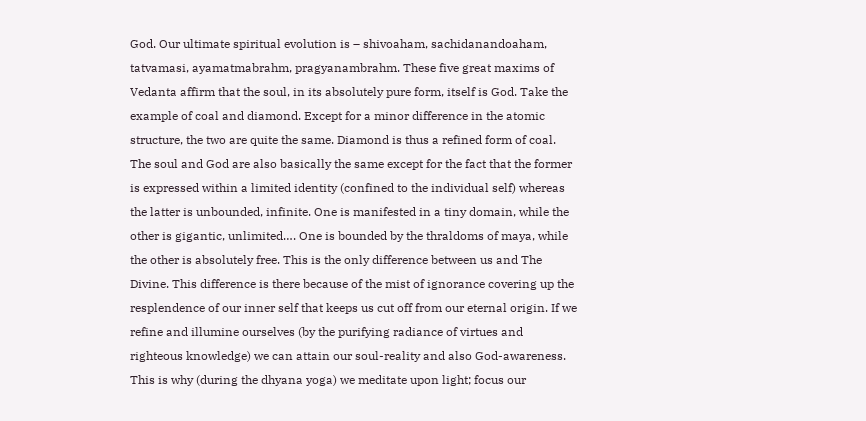God. Our ultimate spiritual evolution is – shivoaham, sachidanandoaham, tatvamasi, ayamatmabrahm, pragyanambrahm. These five great maxims of Vedanta affirm that the soul, in its absolutely pure form, itself is God. Take the example of coal and diamond. Except for a minor difference in the atomic structure, the two are quite the same. Diamond is thus a refined form of coal. The soul and God are also basically the same except for the fact that the former is expressed within a limited identity (confined to the individual self) whereas the latter is unbounded, infinite. One is manifested in a tiny domain, while the other is gigantic, unlimited…. One is bounded by the thraldoms of maya, while the other is absolutely free. This is the only difference between us and The Divine. This difference is there because of the mist of ignorance covering up the resplendence of our inner self that keeps us cut off from our eternal origin. If we refine and illumine ourselves (by the purifying radiance of virtues and righteous knowledge) we can attain our soul-reality and also God-awareness. This is why (during the dhyana yoga) we meditate upon light; focus our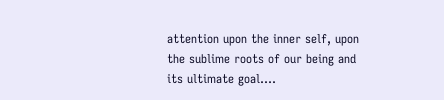attention upon the inner self, upon the sublime roots of our being and its ultimate goal….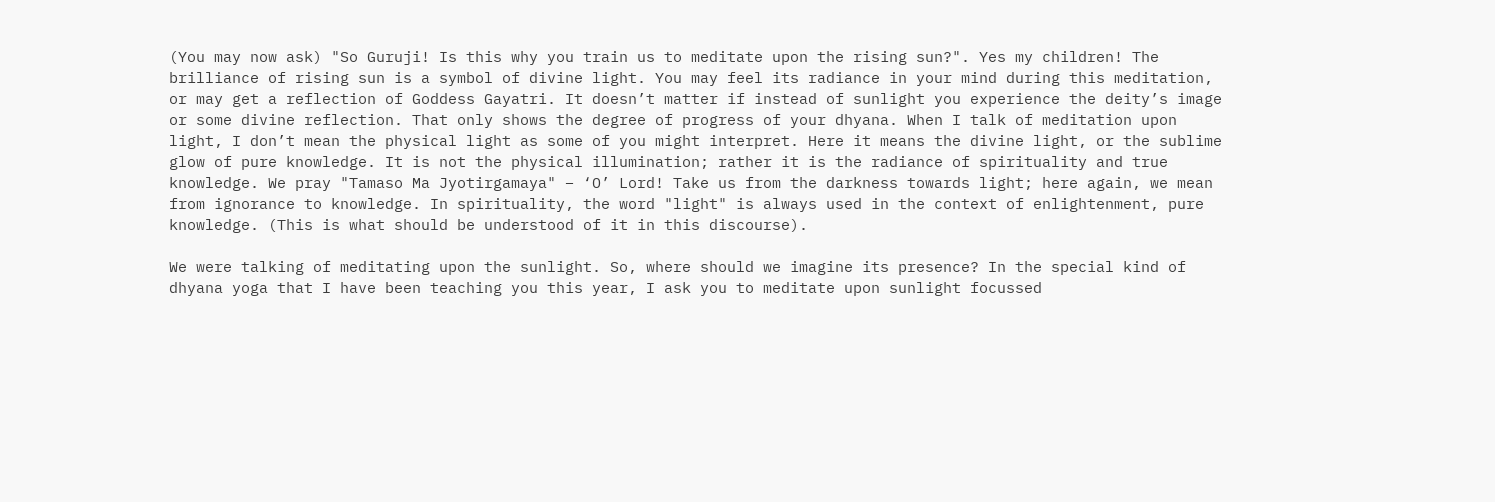(You may now ask) "So Guruji! Is this why you train us to meditate upon the rising sun?". Yes my children! The brilliance of rising sun is a symbol of divine light. You may feel its radiance in your mind during this meditation, or may get a reflection of Goddess Gayatri. It doesn’t matter if instead of sunlight you experience the deity’s image or some divine reflection. That only shows the degree of progress of your dhyana. When I talk of meditation upon light, I don’t mean the physical light as some of you might interpret. Here it means the divine light, or the sublime glow of pure knowledge. It is not the physical illumination; rather it is the radiance of spirituality and true knowledge. We pray "Tamaso Ma Jyotirgamaya" – ‘O’ Lord! Take us from the darkness towards light; here again, we mean from ignorance to knowledge. In spirituality, the word "light" is always used in the context of enlightenment, pure knowledge. (This is what should be understood of it in this discourse).

We were talking of meditating upon the sunlight. So, where should we imagine its presence? In the special kind of dhyana yoga that I have been teaching you this year, I ask you to meditate upon sunlight focussed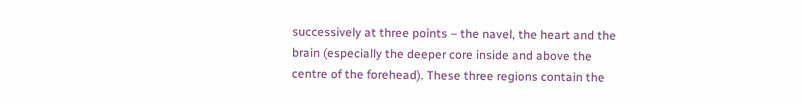successively at three points – the navel, the heart and the brain (especially the deeper core inside and above the centre of the forehead). These three regions contain the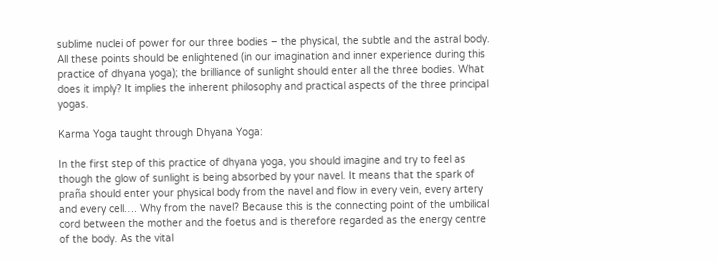sublime nuclei of power for our three bodies – the physical, the subtle and the astral body. All these points should be enlightened (in our imagination and inner experience during this practice of dhyana yoga); the brilliance of sunlight should enter all the three bodies. What does it imply? It implies the inherent philosophy and practical aspects of the three principal yogas.

Karma Yoga taught through Dhyana Yoga:

In the first step of this practice of dhyana yoga, you should imagine and try to feel as though the glow of sunlight is being absorbed by your navel. It means that the spark of praña should enter your physical body from the navel and flow in every vein, every artery and every cell…. Why from the navel? Because this is the connecting point of the umbilical cord between the mother and the foetus and is therefore regarded as the energy centre of the body. As the vital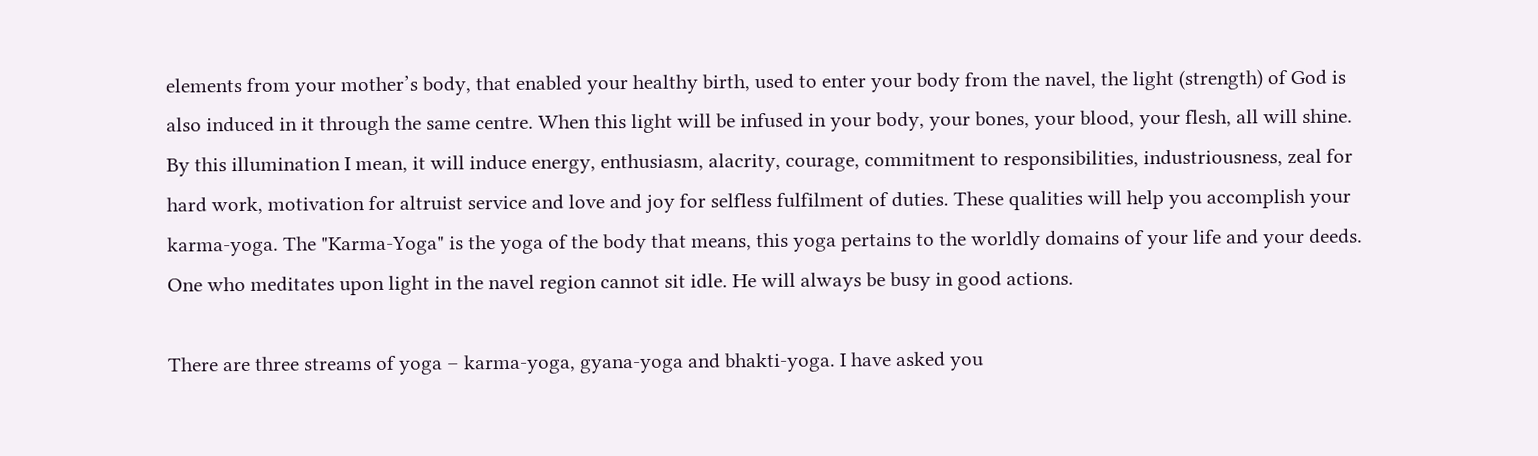elements from your mother’s body, that enabled your healthy birth, used to enter your body from the navel, the light (strength) of God is also induced in it through the same centre. When this light will be infused in your body, your bones, your blood, your flesh, all will shine. By this illumination I mean, it will induce energy, enthusiasm, alacrity, courage, commitment to responsibilities, industriousness, zeal for hard work, motivation for altruist service and love and joy for selfless fulfilment of duties. These qualities will help you accomplish your karma-yoga. The "Karma-Yoga" is the yoga of the body that means, this yoga pertains to the worldly domains of your life and your deeds. One who meditates upon light in the navel region cannot sit idle. He will always be busy in good actions.

There are three streams of yoga – karma-yoga, gyana-yoga and bhakti-yoga. I have asked you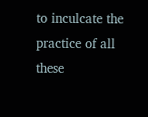to inculcate the practice of all these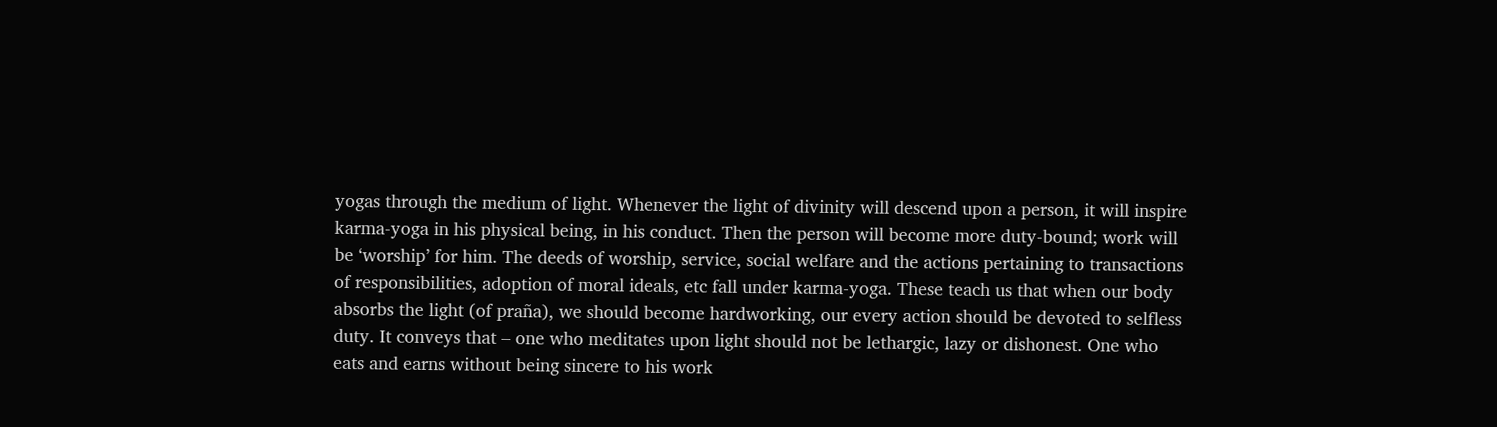yogas through the medium of light. Whenever the light of divinity will descend upon a person, it will inspire karma-yoga in his physical being, in his conduct. Then the person will become more duty-bound; work will be ‘worship’ for him. The deeds of worship, service, social welfare and the actions pertaining to transactions of responsibilities, adoption of moral ideals, etc fall under karma-yoga. These teach us that when our body absorbs the light (of praña), we should become hardworking, our every action should be devoted to selfless duty. It conveys that – one who meditates upon light should not be lethargic, lazy or dishonest. One who eats and earns without being sincere to his work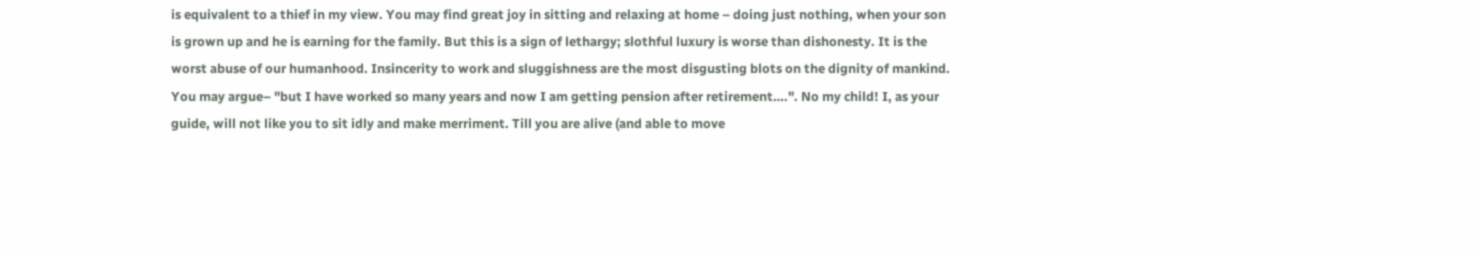is equivalent to a thief in my view. You may find great joy in sitting and relaxing at home – doing just nothing, when your son is grown up and he is earning for the family. But this is a sign of lethargy; slothful luxury is worse than dishonesty. It is the worst abuse of our humanhood. Insincerity to work and sluggishness are the most disgusting blots on the dignity of mankind. You may argue– "but I have worked so many years and now I am getting pension after retirement….". No my child! I, as your guide, will not like you to sit idly and make merriment. Till you are alive (and able to move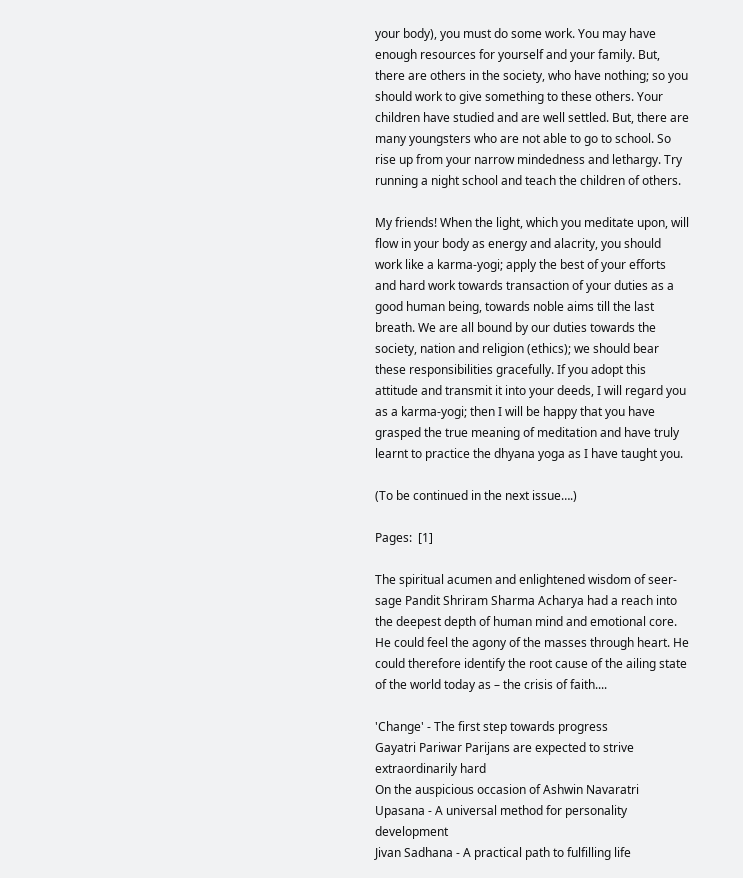your body), you must do some work. You may have enough resources for yourself and your family. But, there are others in the society, who have nothing; so you should work to give something to these others. Your children have studied and are well settled. But, there are many youngsters who are not able to go to school. So rise up from your narrow mindedness and lethargy. Try running a night school and teach the children of others.

My friends! When the light, which you meditate upon, will flow in your body as energy and alacrity, you should work like a karma-yogi; apply the best of your efforts and hard work towards transaction of your duties as a good human being, towards noble aims till the last breath. We are all bound by our duties towards the society, nation and religion (ethics); we should bear these responsibilities gracefully. If you adopt this attitude and transmit it into your deeds, I will regard you as a karma-yogi; then I will be happy that you have grasped the true meaning of meditation and have truly learnt to practice the dhyana yoga as I have taught you.

(To be continued in the next issue….)

Pages:  [1]

The spiritual acumen and enlightened wisdom of seer-sage Pandit Shriram Sharma Acharya had a reach into the deepest depth of human mind and emotional core. He could feel the agony of the masses through heart. He could therefore identify the root cause of the ailing state of the world today as – the crisis of faith....

'Change' - The first step towards progress
Gayatri Pariwar Parijans are expected to strive extraordinarily hard
On the auspicious occasion of Ashwin Navaratri
Upasana - A universal method for personality development
Jivan Sadhana - A practical path to fulfilling life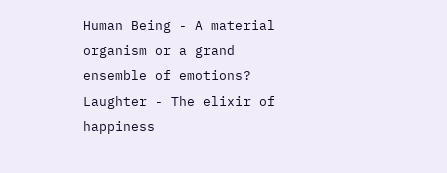Human Being - A material organism or a grand ensemble of emotions?
Laughter - The elixir of happiness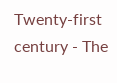Twenty-first century - The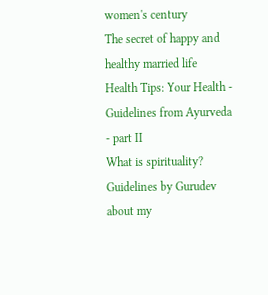women's century
The secret of happy and healthy married life
Health Tips: Your Health - Guidelines from Ayurveda - part II
What is spirituality?
Guidelines by Gurudev about my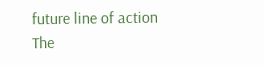future line of action
The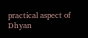practical aspect of Dhyan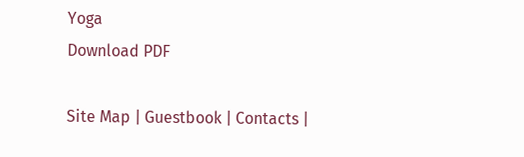Yoga
Download PDF

Site Map | Guestbook | Contacts |